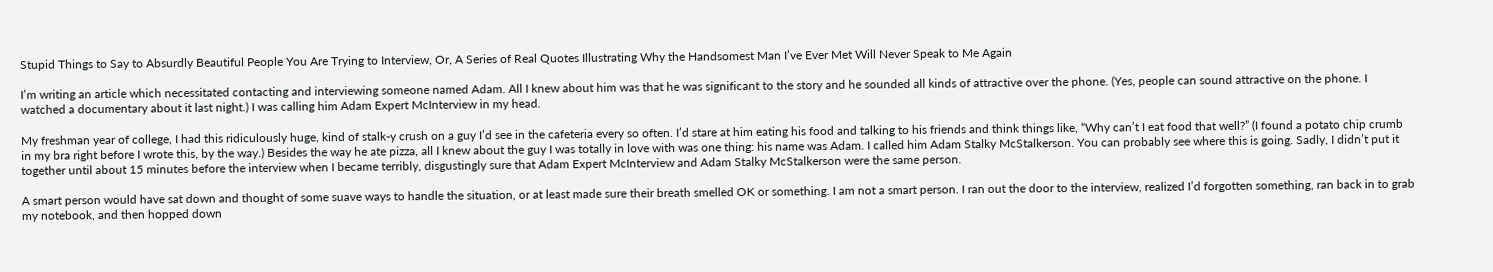Stupid Things to Say to Absurdly Beautiful People You Are Trying to Interview, Or, A Series of Real Quotes Illustrating Why the Handsomest Man I’ve Ever Met Will Never Speak to Me Again

I’m writing an article which necessitated contacting and interviewing someone named Adam. All I knew about him was that he was significant to the story and he sounded all kinds of attractive over the phone. (Yes, people can sound attractive on the phone. I watched a documentary about it last night.) I was calling him Adam Expert McInterview in my head.

My freshman year of college, I had this ridiculously huge, kind of stalk-y crush on a guy I’d see in the cafeteria every so often. I’d stare at him eating his food and talking to his friends and think things like, “Why can’t I eat food that well?” (I found a potato chip crumb in my bra right before I wrote this, by the way.) Besides the way he ate pizza, all I knew about the guy I was totally in love with was one thing: his name was Adam. I called him Adam Stalky McStalkerson. You can probably see where this is going. Sadly, I didn’t put it together until about 15 minutes before the interview when I became terribly, disgustingly sure that Adam Expert McInterview and Adam Stalky McStalkerson were the same person.

A smart person would have sat down and thought of some suave ways to handle the situation, or at least made sure their breath smelled OK or something. I am not a smart person. I ran out the door to the interview, realized I’d forgotten something, ran back in to grab my notebook, and then hopped down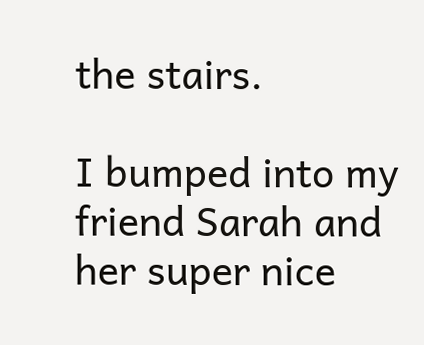the stairs.

I bumped into my friend Sarah and her super nice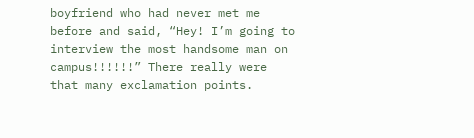boyfriend who had never met me before and said, “Hey! I’m going to interview the most handsome man on campus!!!!!!” There really were that many exclamation points.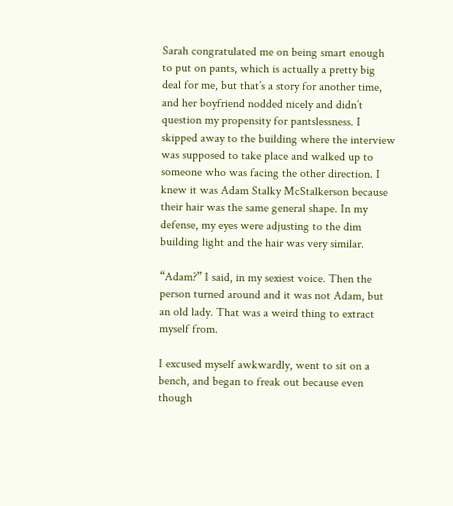Sarah congratulated me on being smart enough to put on pants, which is actually a pretty big deal for me, but that’s a story for another time, and her boyfriend nodded nicely and didn’t question my propensity for pantslessness. I skipped away to the building where the interview was supposed to take place and walked up to someone who was facing the other direction. I knew it was Adam Stalky McStalkerson because their hair was the same general shape. In my defense, my eyes were adjusting to the dim building light and the hair was very similar.

“Adam?” I said, in my sexiest voice. Then the person turned around and it was not Adam, but an old lady. That was a weird thing to extract myself from.

I excused myself awkwardly, went to sit on a bench, and began to freak out because even though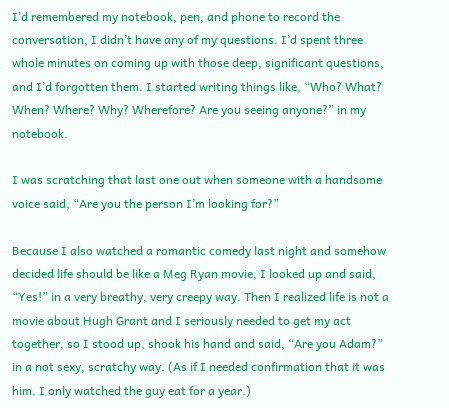I’d remembered my notebook, pen, and phone to record the conversation, I didn’t have any of my questions. I’d spent three whole minutes on coming up with those deep, significant questions, and I’d forgotten them. I started writing things like, “Who? What? When? Where? Why? Wherefore? Are you seeing anyone?” in my notebook.

I was scratching that last one out when someone with a handsome voice said, “Are you the person I’m looking for?”

Because I also watched a romantic comedy last night and somehow decided life should be like a Meg Ryan movie, I looked up and said, “Yes!” in a very breathy, very creepy way. Then I realized life is not a movie about Hugh Grant and I seriously needed to get my act together, so I stood up, shook his hand and said, “Are you Adam?” in a not sexy, scratchy way. (As if I needed confirmation that it was him. I only watched the guy eat for a year.)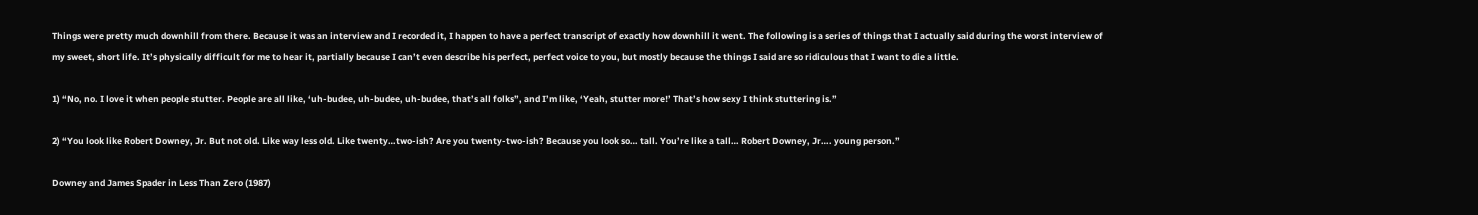Things were pretty much downhill from there. Because it was an interview and I recorded it, I happen to have a perfect transcript of exactly how downhill it went. The following is a series of things that I actually said during the worst interview of my sweet, short life. It’s physically difficult for me to hear it, partially because I can’t even describe his perfect, perfect voice to you, but mostly because the things I said are so ridiculous that I want to die a little.

1) “No, no. I love it when people stutter. People are all like, ‘uh-budee, uh-budee, uh-budee, that’s all folks”, and I’m like, ‘Yeah, stutter more!’ That’s how sexy I think stuttering is.”

2) “You look like Robert Downey, Jr. But not old. Like way less old. Like twenty…two-ish? Are you twenty-two-ish? Because you look so… tall. You’re like a tall… Robert Downey, Jr…. young person.”

Downey and James Spader in Less Than Zero (1987)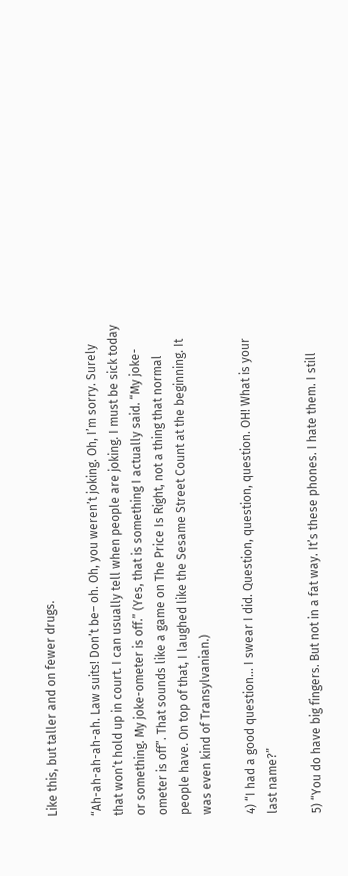Like this, but taller and on fewer drugs.

“Ah-ah-ah-ah-ah. Law suits! Don’t be– oh. Oh, you weren’t joking. Oh, I’m sorry. Surely that won’t hold up in court. I can usually tell when people are joking. I must be sick today or something. My joke-ometer is off.” (Yes, that is something I actually said. “My joke-ometer is off”. That sounds like a game on The Price Is Right, not a thing that normal people have. On top of that, I laughed like the Sesame Street Count at the beginning. It was even kind of Transylvanian.)

4) “I had a good question… I swear I did. Question, question, question. OH! What is your last name?”

5) “You do have big fingers. But not in a fat way. It’s these phones. I hate them. I still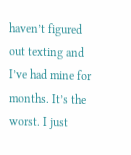haven’t figured out texting and I’ve had mine for months. It’s the worst. I just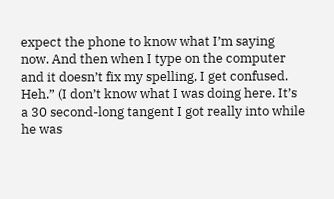expect the phone to know what I’m saying now. And then when I type on the computer and it doesn’t fix my spelling, I get confused. Heh.” (I don’t know what I was doing here. It’s a 30 second-long tangent I got really into while he was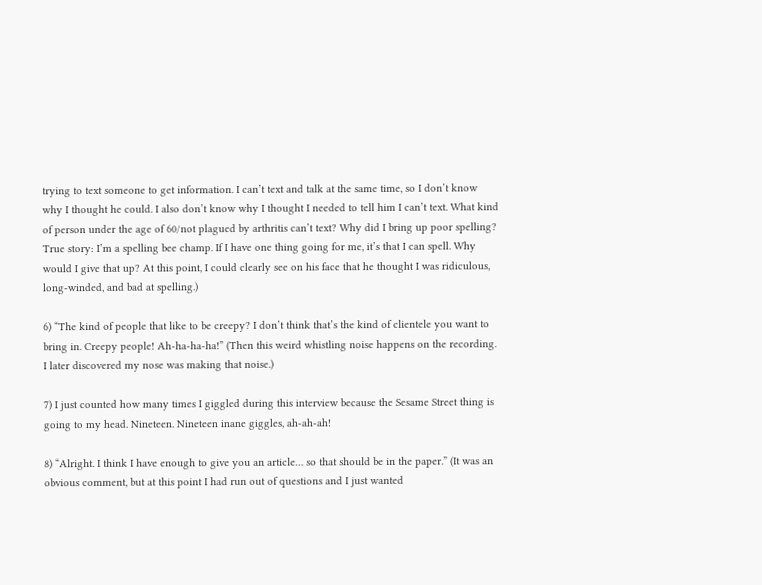trying to text someone to get information. I can’t text and talk at the same time, so I don’t know why I thought he could. I also don’t know why I thought I needed to tell him I can’t text. What kind of person under the age of 60/not plagued by arthritis can’t text? Why did I bring up poor spelling? True story: I’m a spelling bee champ. If I have one thing going for me, it’s that I can spell. Why would I give that up? At this point, I could clearly see on his face that he thought I was ridiculous, long-winded, and bad at spelling.)

6) “The kind of people that like to be creepy? I don’t think that’s the kind of clientele you want to bring in. Creepy people! Ah-ha-ha-ha!” (Then this weird whistling noise happens on the recording. I later discovered my nose was making that noise.)

7) I just counted how many times I giggled during this interview because the Sesame Street thing is going to my head. Nineteen. Nineteen inane giggles, ah-ah-ah!

8) “Alright. I think I have enough to give you an article… so that should be in the paper.” (It was an obvious comment, but at this point I had run out of questions and I just wanted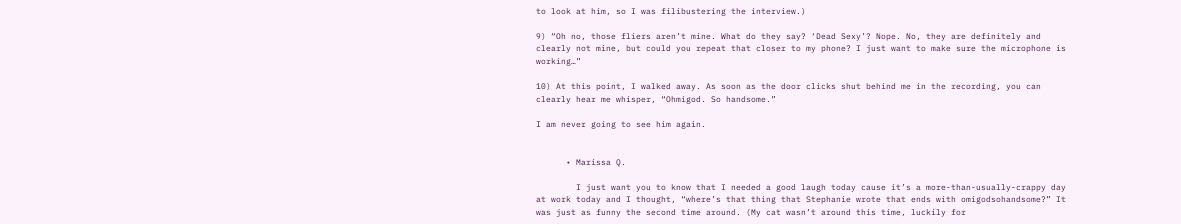to look at him, so I was filibustering the interview.)

9) “Oh no, those fliers aren’t mine. What do they say? ‘Dead Sexy’? Nope. No, they are definitely and clearly not mine, but could you repeat that closer to my phone? I just want to make sure the microphone is working…”

10) At this point, I walked away. As soon as the door clicks shut behind me in the recording, you can clearly hear me whisper, “Ohmigod. So handsome.”

I am never going to see him again.


      • Marissa Q.

        I just want you to know that I needed a good laugh today cause it’s a more-than-usually-crappy day at work today and I thought, “where’s that thing that Stephanie wrote that ends with omigodsohandsome?” It was just as funny the second time around. (My cat wasn’t around this time, luckily for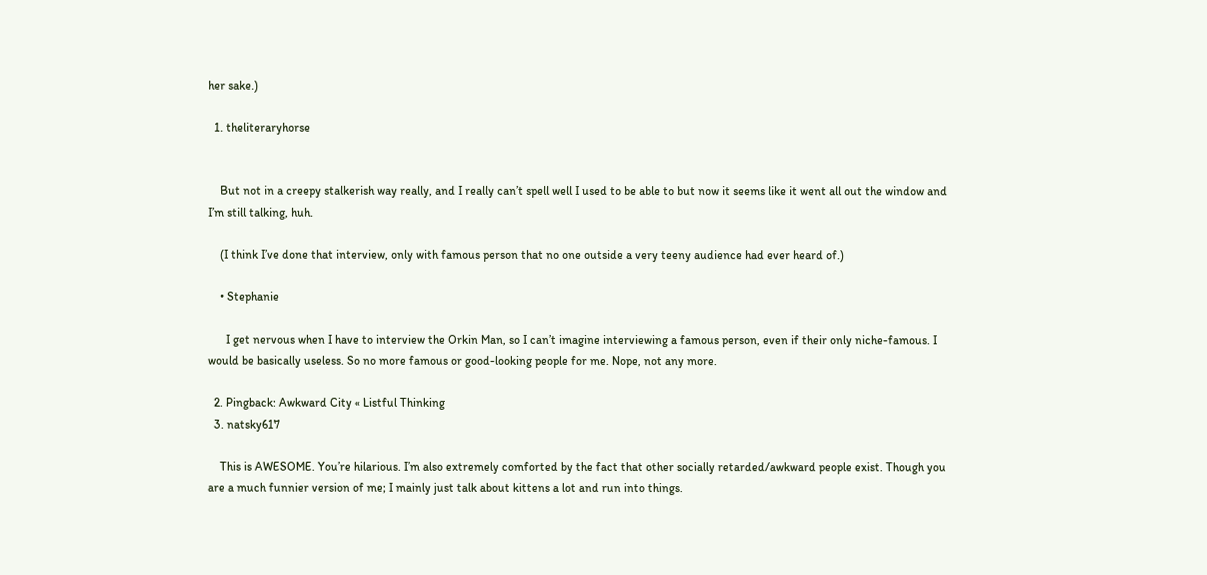her sake.)

  1. theliteraryhorse


    But not in a creepy stalkerish way really, and I really can’t spell well I used to be able to but now it seems like it went all out the window and I’m still talking, huh.

    (I think I’ve done that interview, only with famous person that no one outside a very teeny audience had ever heard of.)

    • Stephanie

      I get nervous when I have to interview the Orkin Man, so I can’t imagine interviewing a famous person, even if their only niche-famous. I would be basically useless. So no more famous or good-looking people for me. Nope, not any more.

  2. Pingback: Awkward City « Listful Thinking
  3. natsky617

    This is AWESOME. You’re hilarious. I’m also extremely comforted by the fact that other socially retarded/awkward people exist. Though you are a much funnier version of me; I mainly just talk about kittens a lot and run into things.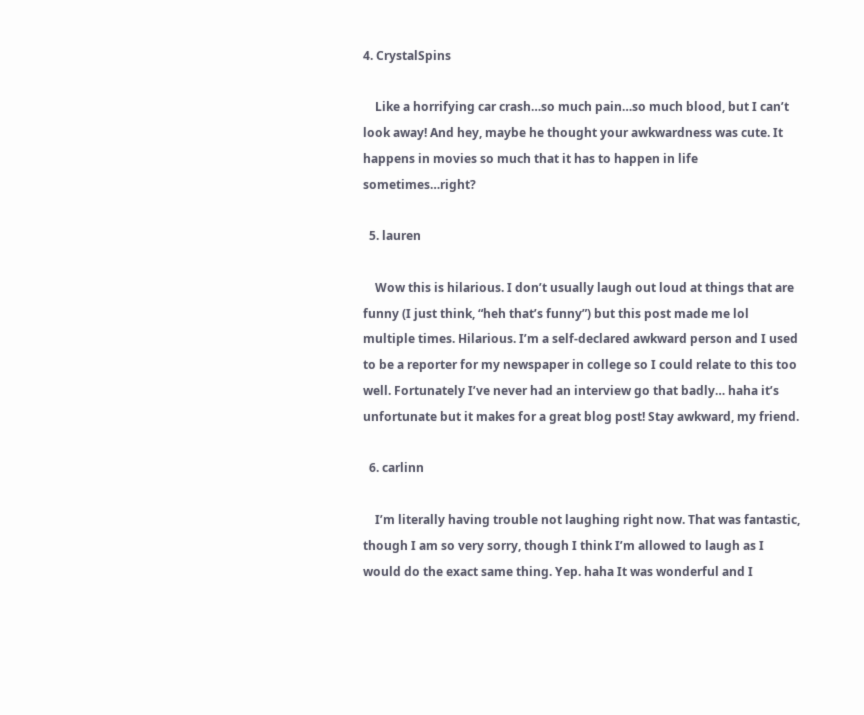4. CrystalSpins

    Like a horrifying car crash…so much pain…so much blood, but I can’t look away! And hey, maybe he thought your awkwardness was cute. It happens in movies so much that it has to happen in life sometimes…right?

  5. lauren

    Wow this is hilarious. I don’t usually laugh out loud at things that are funny (I just think, “heh that’s funny”) but this post made me lol multiple times. Hilarious. I’m a self-declared awkward person and I used to be a reporter for my newspaper in college so I could relate to this too well. Fortunately I’ve never had an interview go that badly… haha it’s unfortunate but it makes for a great blog post! Stay awkward, my friend.

  6. carlinn

    I’m literally having trouble not laughing right now. That was fantastic, though I am so very sorry, though I think I’m allowed to laugh as I would do the exact same thing. Yep. haha It was wonderful and I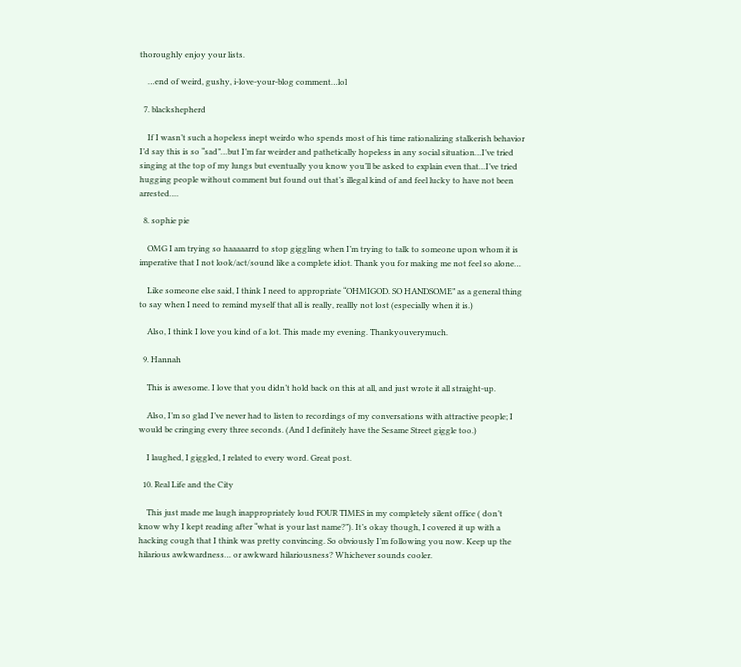thoroughly enjoy your lists.

    …end of weird, gushy, i-love-your-blog comment…lol

  7. blackshepherd

    If I wasn’t such a hopeless inept weirdo who spends most of his time rationalizing stalkerish behavior I’d say this is so “sad”…but I’m far weirder and pathetically hopeless in any social situation…I’ve tried singing at the top of my lungs but eventually you know you’ll be asked to explain even that…I’ve tried hugging people without comment but found out that’s illegal kind of and feel lucky to have not been arrested….

  8. sophie pie

    OMG I am trying so haaaaarrd to stop giggling when I’m trying to talk to someone upon whom it is imperative that I not look/act/sound like a complete idiot. Thank you for making me not feel so alone…

    Like someone else said, I think I need to appropriate “OHMIGOD. SO HANDSOME” as a general thing to say when I need to remind myself that all is really, reallly not lost (especially when it is.)

    Also, I think I love you kind of a lot. This made my evening. Thankyouverymuch.

  9. Hannah

    This is awesome. I love that you didn’t hold back on this at all, and just wrote it all straight-up.

    Also, I’m so glad I’ve never had to listen to recordings of my conversations with attractive people; I would be cringing every three seconds. (And I definitely have the Sesame Street giggle too.)

    I laughed, I giggled, I related to every word. Great post.

  10. Real Life and the City

    This just made me laugh inappropriately loud FOUR TIMES in my completely silent office ( don’t know why I kept reading after “what is your last name?”). It’s okay though, I covered it up with a hacking cough that I think was pretty convincing. So obviously I’m following you now. Keep up the hilarious awkwardness… or awkward hilariousness? Whichever sounds cooler.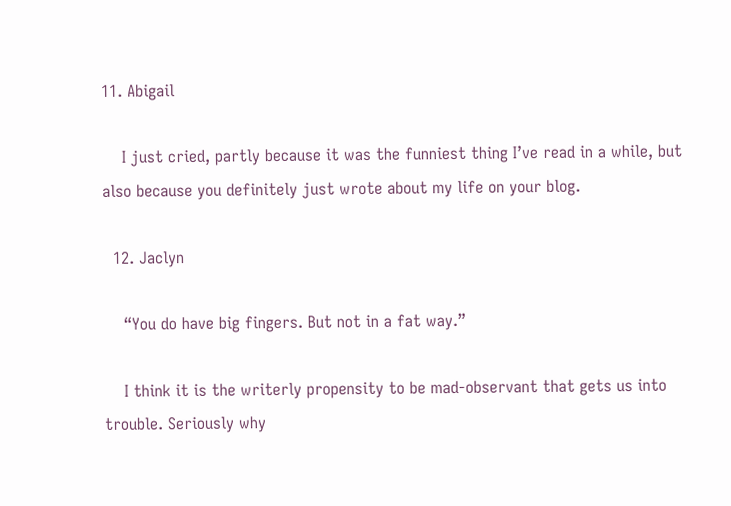11. Abigail

    I just cried, partly because it was the funniest thing I’ve read in a while, but also because you definitely just wrote about my life on your blog.

  12. Jaclyn

    “You do have big fingers. But not in a fat way.”

    I think it is the writerly propensity to be mad-observant that gets us into trouble. Seriously why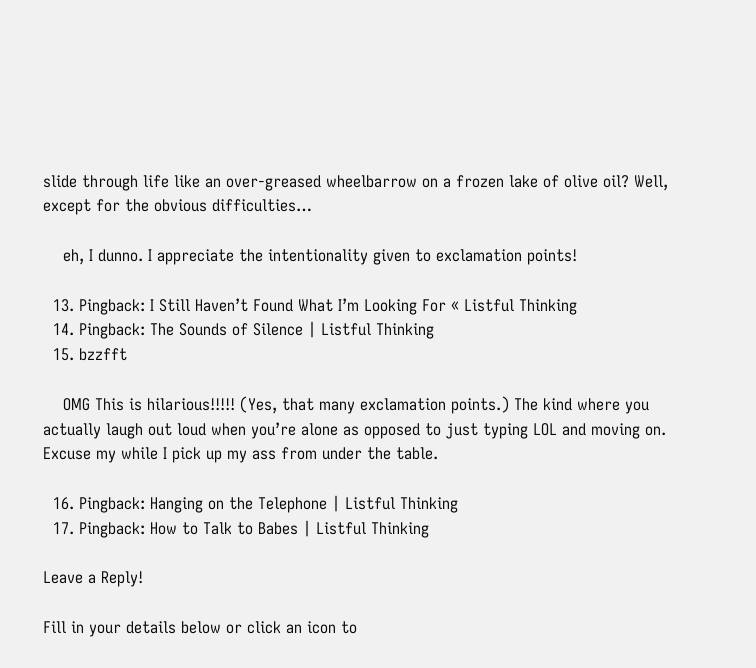slide through life like an over-greased wheelbarrow on a frozen lake of olive oil? Well, except for the obvious difficulties…

    eh, I dunno. I appreciate the intentionality given to exclamation points!

  13. Pingback: I Still Haven’t Found What I’m Looking For « Listful Thinking
  14. Pingback: The Sounds of Silence | Listful Thinking
  15. bzzfft

    OMG This is hilarious!!!!! (Yes, that many exclamation points.) The kind where you actually laugh out loud when you’re alone as opposed to just typing LOL and moving on. Excuse my while I pick up my ass from under the table.

  16. Pingback: Hanging on the Telephone | Listful Thinking
  17. Pingback: How to Talk to Babes | Listful Thinking

Leave a Reply!

Fill in your details below or click an icon to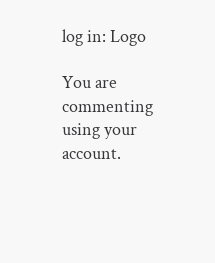log in: Logo

You are commenting using your account.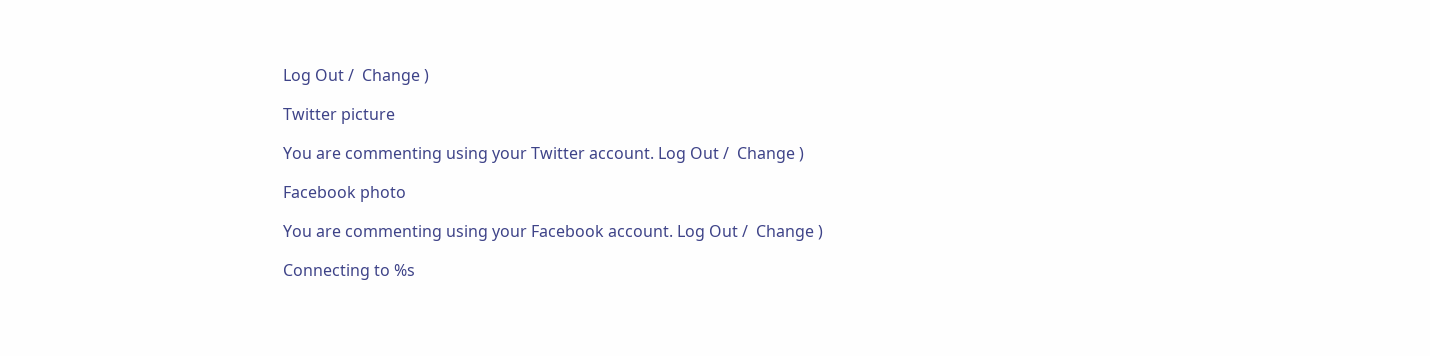Log Out /  Change )

Twitter picture

You are commenting using your Twitter account. Log Out /  Change )

Facebook photo

You are commenting using your Facebook account. Log Out /  Change )

Connecting to %s